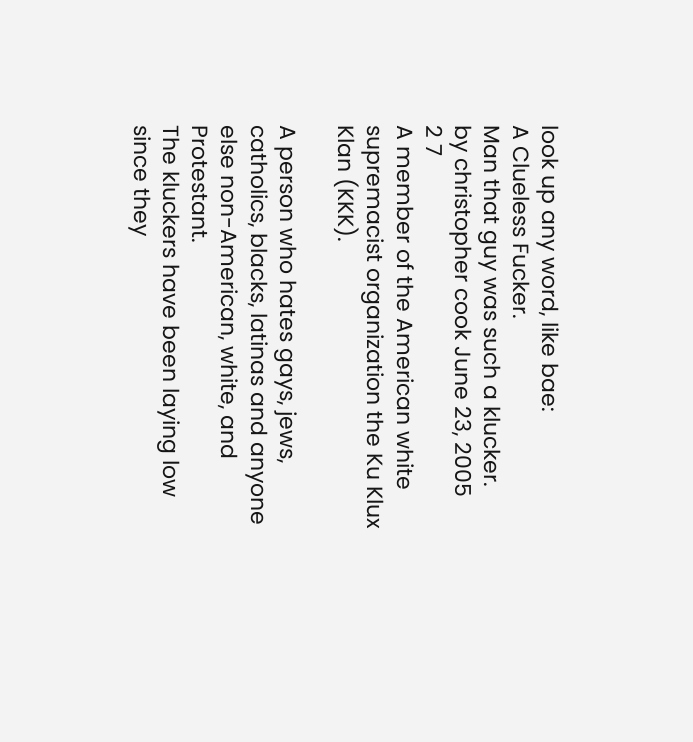look up any word, like bae:
A Clueless Fucker.
Man that guy was such a klucker.
by christopher cook June 23, 2005
2 7
A member of the American white supremacist organization the Ku Klux Klan (KKK).

A person who hates gays, jews, catholics, blacks, latinas and anyone else non-American, white, and Protestant.
The kluckers have been laying low since they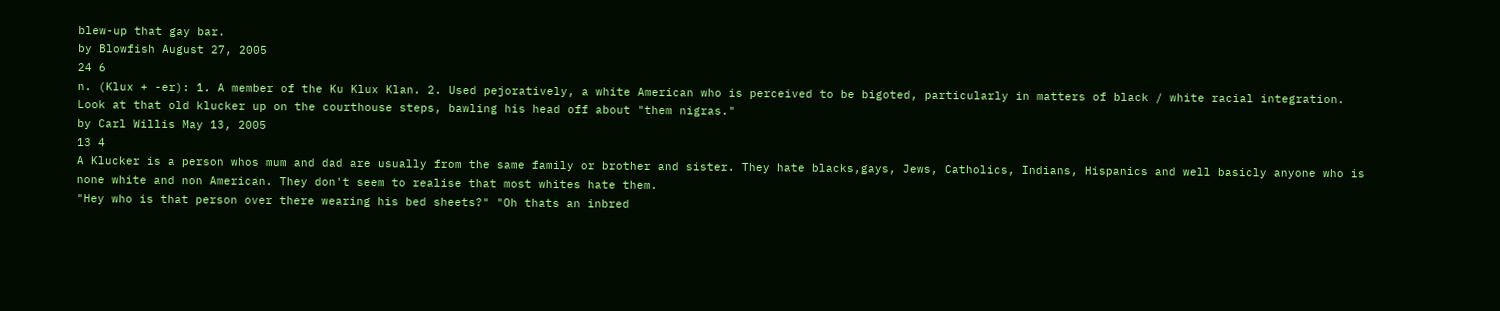blew-up that gay bar.
by Blowfish August 27, 2005
24 6
n. (Klux + -er): 1. A member of the Ku Klux Klan. 2. Used pejoratively, a white American who is perceived to be bigoted, particularly in matters of black / white racial integration.
Look at that old klucker up on the courthouse steps, bawling his head off about "them nigras."
by Carl Willis May 13, 2005
13 4
A Klucker is a person whos mum and dad are usually from the same family or brother and sister. They hate blacks,gays, Jews, Catholics, Indians, Hispanics and well basicly anyone who is none white and non American. They don't seem to realise that most whites hate them.
"Hey who is that person over there wearing his bed sheets?" "Oh thats an inbred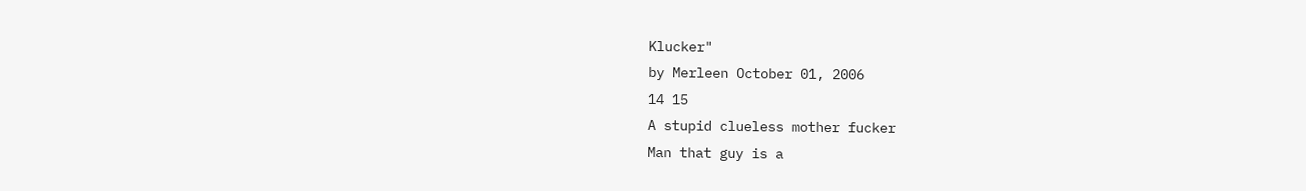Klucker"
by Merleen October 01, 2006
14 15
A stupid clueless mother fucker
Man that guy is a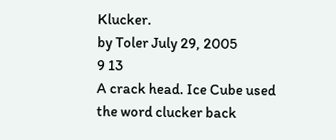Klucker.
by Toler July 29, 2005
9 13
A crack head. Ice Cube used the word clucker back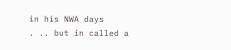in his NWA days
. .. but in called a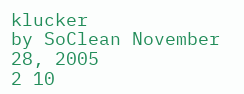klucker
by SoClean November 28, 2005
2 10